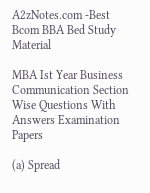A2zNotes.com -Best Bcom BBA Bed Study Material

MBA Ist Year Business Communication Section Wise Questions With Answers Examination Papers

(a) Spread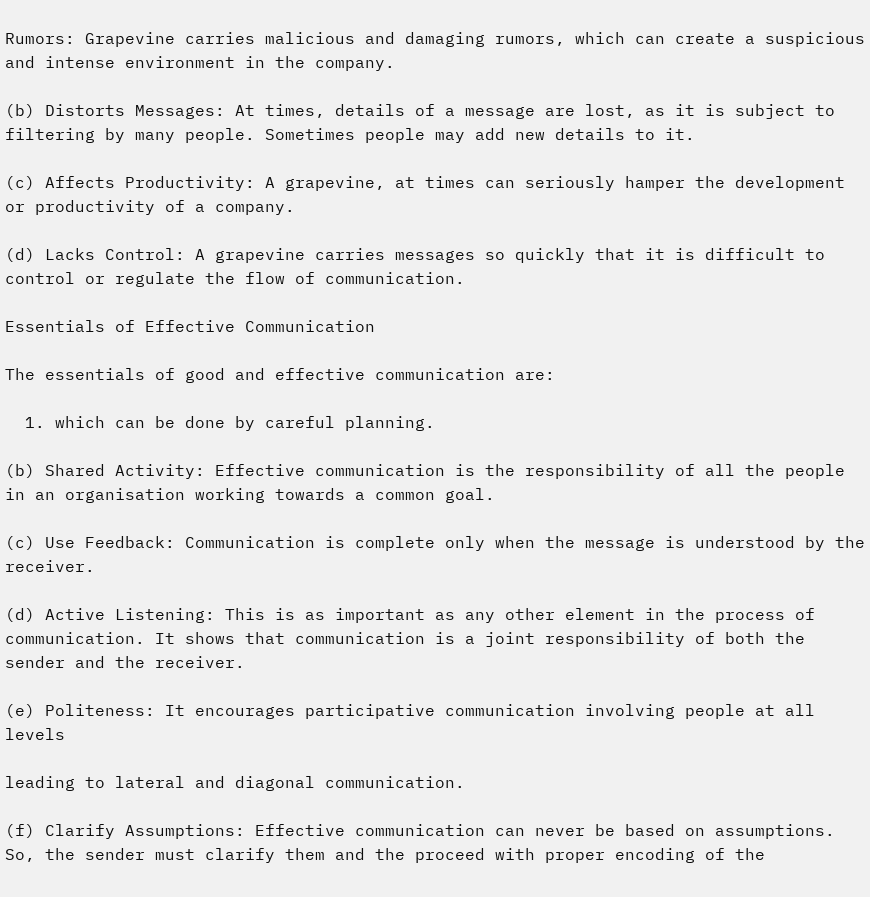Rumors: Grapevine carries malicious and damaging rumors, which can create a suspicious and intense environment in the company.

(b) Distorts Messages: At times, details of a message are lost, as it is subject to filtering by many people. Sometimes people may add new details to it.

(c) Affects Productivity: A grapevine, at times can seriously hamper the development or productivity of a company.

(d) Lacks Control: A grapevine carries messages so quickly that it is difficult to control or regulate the flow of communication.

Essentials of Effective Communication

The essentials of good and effective communication are:

  1. which can be done by careful planning.

(b) Shared Activity: Effective communication is the responsibility of all the people in an organisation working towards a common goal.

(c) Use Feedback: Communication is complete only when the message is understood by the receiver.

(d) Active Listening: This is as important as any other element in the process of communication. It shows that communication is a joint responsibility of both the sender and the receiver.

(e) Politeness: It encourages participative communication involving people at all levels

leading to lateral and diagonal communication.

(f) Clarify Assumptions: Effective communication can never be based on assumptions. So, the sender must clarify them and the proceed with proper encoding of the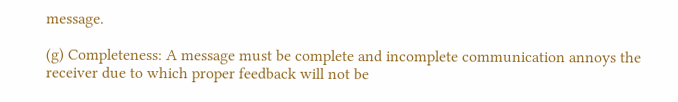message.

(g) Completeness: A message must be complete and incomplete communication annoys the receiver due to which proper feedback will not be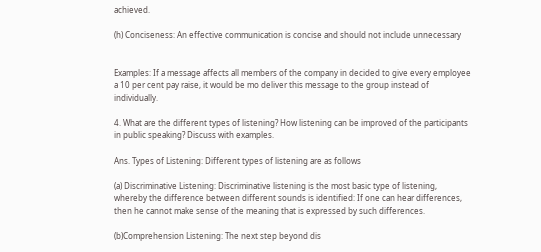achieved.

(h) Conciseness: An effective communication is concise and should not include unnecessary


Examples: If a message affects all members of the company in decided to give every employee a 10 per cent pay raise, it would be mo deliver this message to the group instead of individually.

4. What are the different types of listening? How listening can be improved of the participants in public speaking? Discuss with examples.

Ans. Types of Listening: Different types of listening are as follows

(a) Discriminative Listening: Discriminative listening is the most basic type of listening, whereby the difference between different sounds is identified: If one can hear differences, then he cannot make sense of the meaning that is expressed by such differences.

(b)Comprehension Listening: The next step beyond dis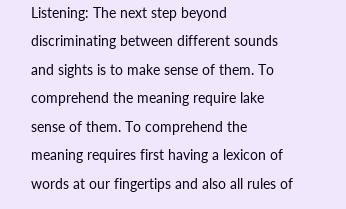Listening: The next step beyond discriminating between different sounds and sights is to make sense of them. To comprehend the meaning require lake sense of them. To comprehend the meaning requires first having a lexicon of words at our fingertips and also all rules of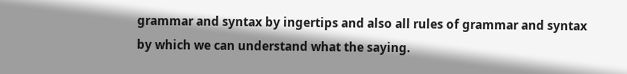grammar and syntax by ingertips and also all rules of grammar and syntax by which we can understand what the saying.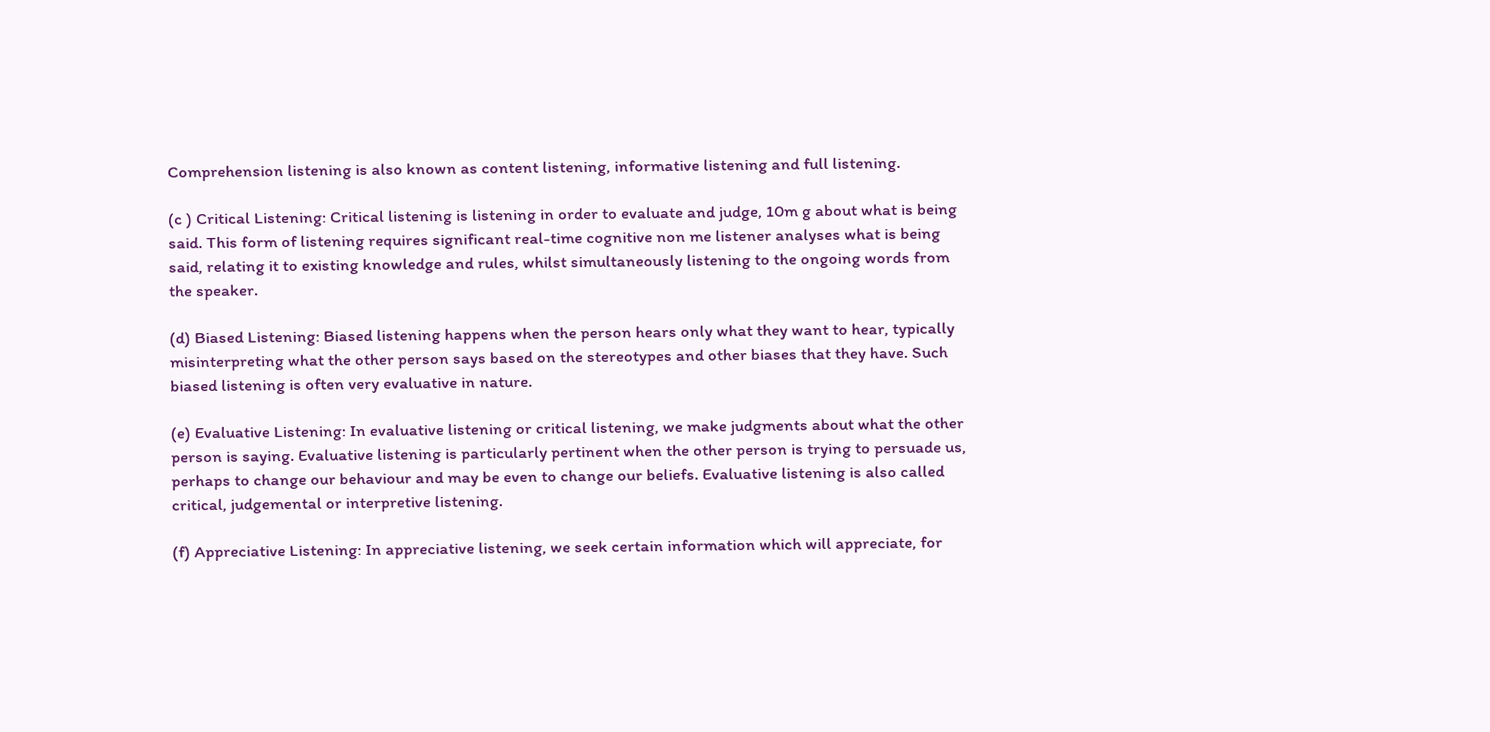Comprehension listening is also known as content listening, informative listening and full listening.

(c ) Critical Listening: Critical listening is listening in order to evaluate and judge, 10m g about what is being said. This form of listening requires significant real-time cognitive non me listener analyses what is being said, relating it to existing knowledge and rules, whilst simultaneously listening to the ongoing words from the speaker.

(d) Biased Listening: Biased listening happens when the person hears only what they want to hear, typically misinterpreting what the other person says based on the stereotypes and other biases that they have. Such biased listening is often very evaluative in nature.

(e) Evaluative Listening: In evaluative listening or critical listening, we make judgments about what the other person is saying. Evaluative listening is particularly pertinent when the other person is trying to persuade us, perhaps to change our behaviour and may be even to change our beliefs. Evaluative listening is also called critical, judgemental or interpretive listening.

(f) Appreciative Listening: In appreciative listening, we seek certain information which will appreciate, for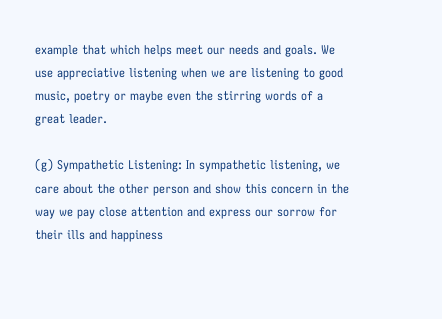example that which helps meet our needs and goals. We use appreciative listening when we are listening to good music, poetry or maybe even the stirring words of a great leader.

(g) Sympathetic Listening: In sympathetic listening, we care about the other person and show this concern in the way we pay close attention and express our sorrow for their ills and happiness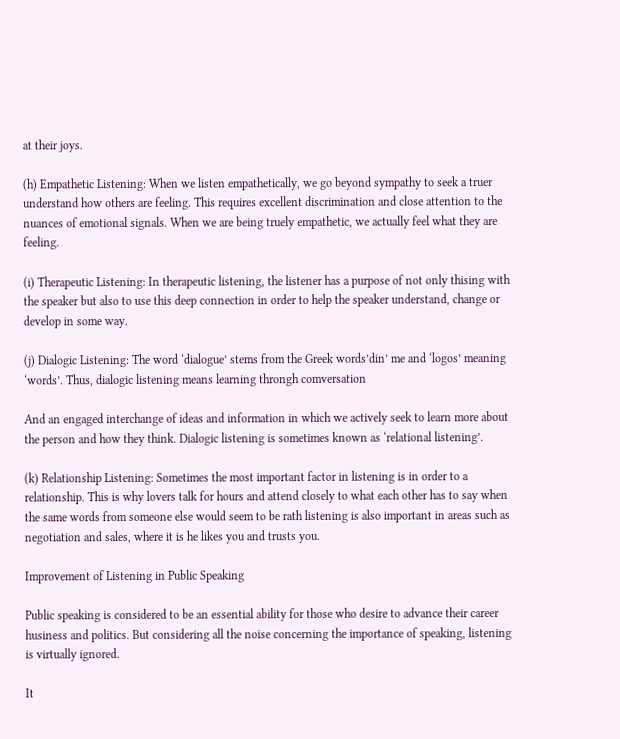at their joys.

(h) Empathetic Listening: When we listen empathetically, we go beyond sympathy to seek a truer understand how others are feeling. This requires excellent discrimination and close attention to the nuances of emotional signals. When we are being truely empathetic, we actually feel what they are feeling.

(i) Therapeutic Listening: In therapeutic listening, the listener has a purpose of not only thising with the speaker but also to use this deep connection in order to help the speaker understand, change or develop in some way.

(j) Dialogic Listening: The word ‘dialogue’ stems from the Greek words’din’ me and ‘logos’ meaning ‘words’. Thus, dialogic listening means learning throngh comversation

And an engaged interchange of ideas and information in which we actively seek to learn more about the person and how they think. Dialogic listening is sometimes known as ‘relational listening’.

(k) Relationship Listening: Sometimes the most important factor in listening is in order to a relationship. This is why lovers talk for hours and attend closely to what each other has to say when the same words from someone else would seem to be rath listening is also important in areas such as negotiation and sales, where it is he likes you and trusts you.

Improvement of Listening in Public Speaking

Public speaking is considered to be an essential ability for those who desire to advance their career husiness and politics. But considering all the noise concerning the importance of speaking, listening is virtually ignored.

It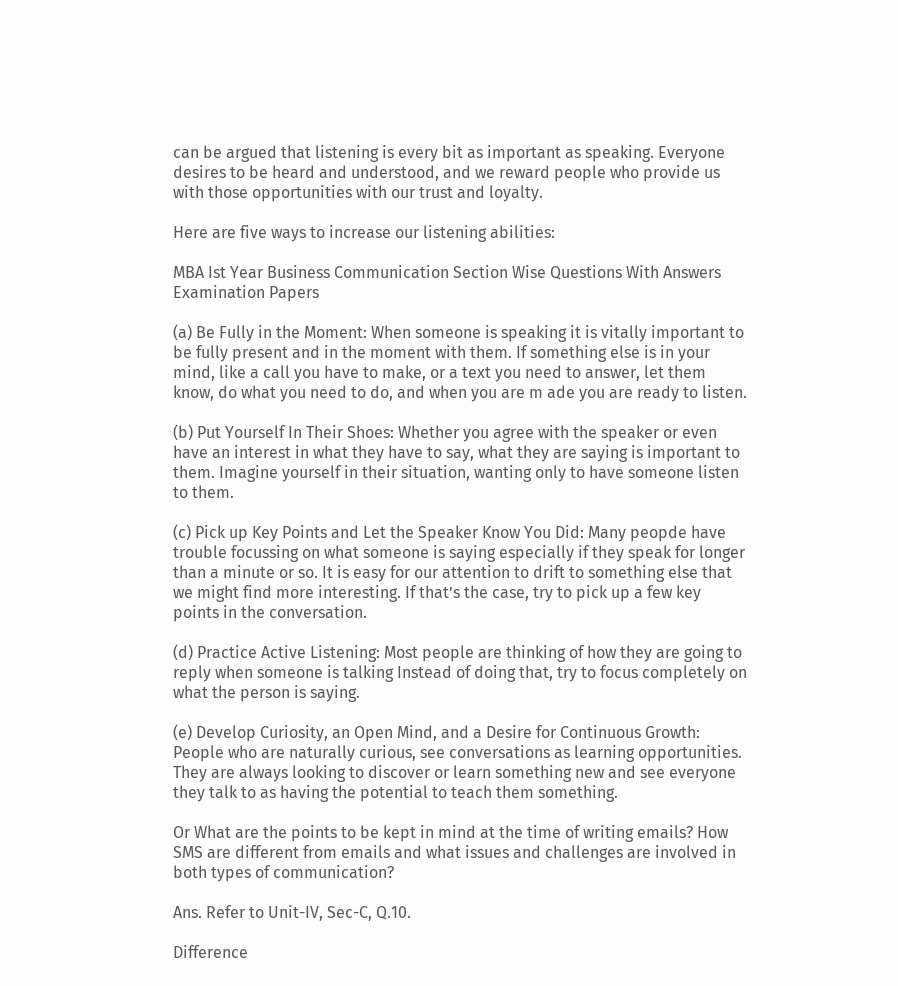can be argued that listening is every bit as important as speaking. Everyone desires to be heard and understood, and we reward people who provide us with those opportunities with our trust and loyalty.

Here are five ways to increase our listening abilities:

MBA Ist Year Business Communication Section Wise Questions With Answers Examination Papers

(a) Be Fully in the Moment: When someone is speaking it is vitally important to be fully present and in the moment with them. If something else is in your mind, like a call you have to make, or a text you need to answer, let them know, do what you need to do, and when you are m ade you are ready to listen.

(b) Put Yourself In Their Shoes: Whether you agree with the speaker or even have an interest in what they have to say, what they are saying is important to them. Imagine yourself in their situation, wanting only to have someone listen to them.

(c) Pick up Key Points and Let the Speaker Know You Did: Many peopde have trouble focussing on what someone is saying especially if they speak for longer than a minute or so. It is easy for our attention to drift to something else that we might find more interesting. If that’s the case, try to pick up a few key points in the conversation.

(d) Practice Active Listening: Most people are thinking of how they are going to reply when someone is talking Instead of doing that, try to focus completely on what the person is saying.

(e) Develop Curiosity, an Open Mind, and a Desire for Continuous Growth: People who are naturally curious, see conversations as learning opportunities. They are always looking to discover or learn something new and see everyone they talk to as having the potential to teach them something.

Or What are the points to be kept in mind at the time of writing emails? How SMS are different from emails and what issues and challenges are involved in both types of communication?

Ans. Refer to Unit-IV, Sec-C, Q.10.

Difference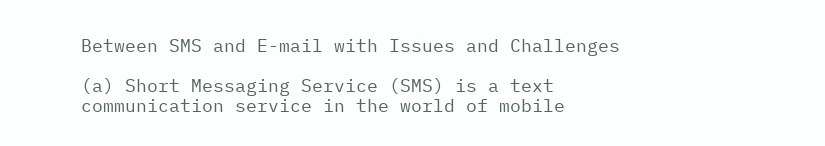Between SMS and E-mail with Issues and Challenges

(a) Short Messaging Service (SMS) is a text communication service in the world of mobile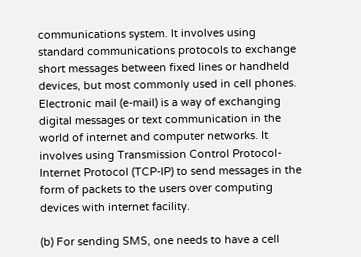communications system. It involves using standard communications protocols to exchange short messages between fixed lines or handheld devices, but most commonly used in cell phones. Electronic mail (e-mail) is a way of exchanging digital messages or text communication in the world of internet and computer networks. It involves using Transmission Control Protocol-Internet Protocol (TCP-IP) to send messages in the form of packets to the users over computing devices with internet facility.

(b) For sending SMS, one needs to have a cell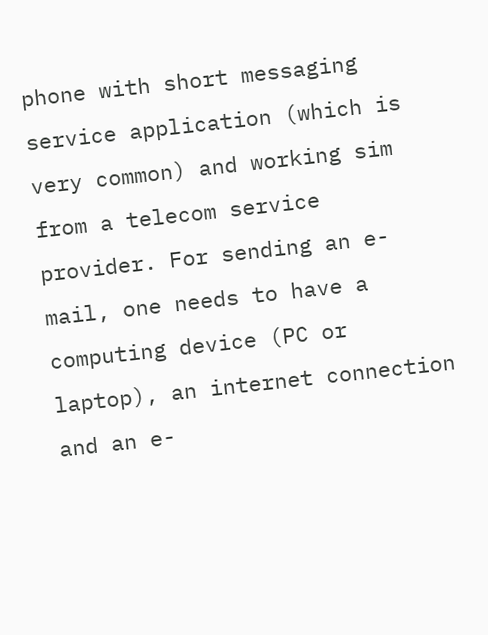phone with short messaging service application (which is very common) and working sim from a telecom service provider. For sending an e-mail, one needs to have a computing device (PC or laptop), an internet connection and an e-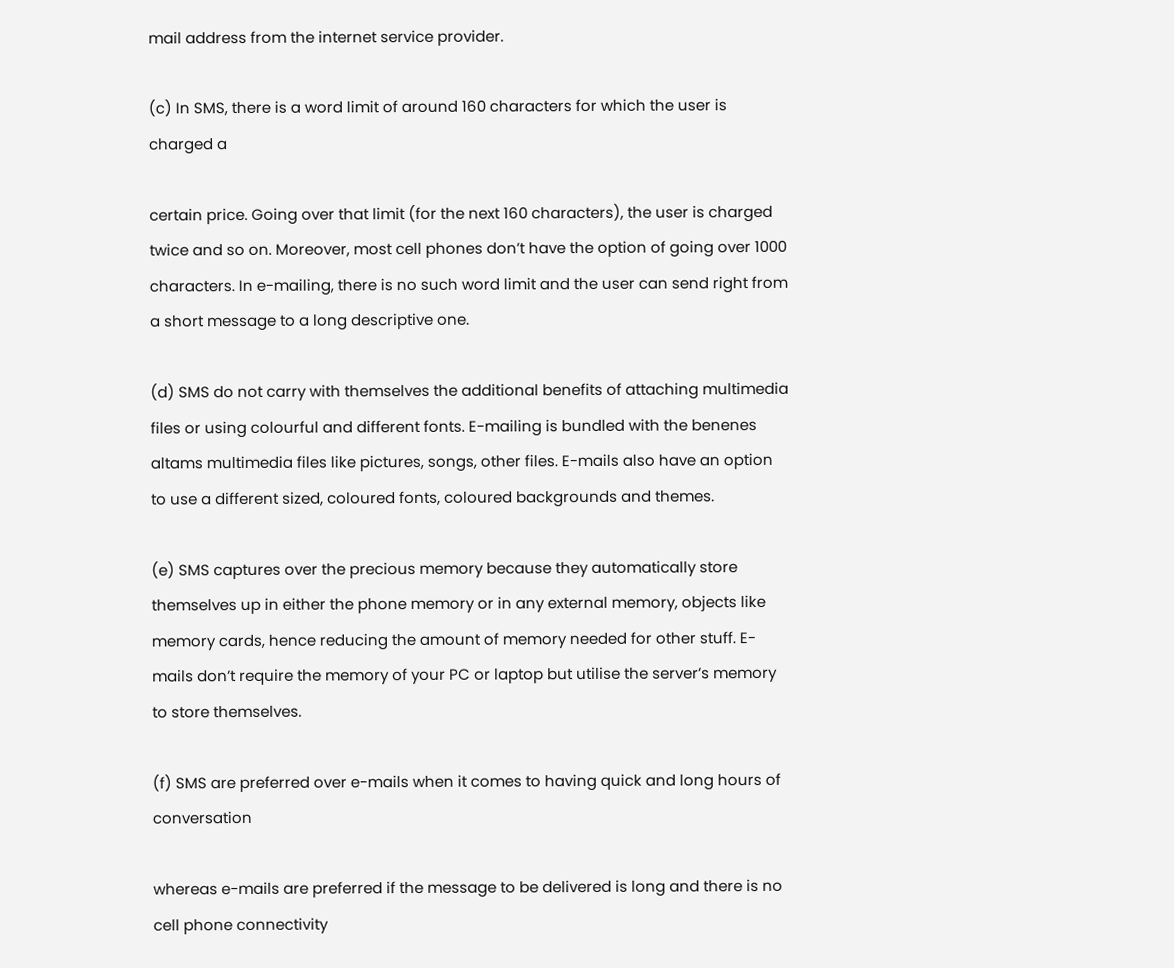mail address from the internet service provider.

(c) In SMS, there is a word limit of around 160 characters for which the user is charged a

certain price. Going over that limit (for the next 160 characters), the user is charged twice and so on. Moreover, most cell phones don’t have the option of going over 1000 characters. In e-mailing, there is no such word limit and the user can send right from a short message to a long descriptive one.

(d) SMS do not carry with themselves the additional benefits of attaching multimedia files or using colourful and different fonts. E-mailing is bundled with the benenes  altams multimedia files like pictures, songs, other files. E-mails also have an option to use a different sized, coloured fonts, coloured backgrounds and themes.

(e) SMS captures over the precious memory because they automatically store themselves up in either the phone memory or in any external memory, objects like memory cards, hence reducing the amount of memory needed for other stuff. E-mails don’t require the memory of your PC or laptop but utilise the server’s memory to store themselves.

(f) SMS are preferred over e-mails when it comes to having quick and long hours of conversation

whereas e-mails are preferred if the message to be delivered is long and there is no cell phone connectivity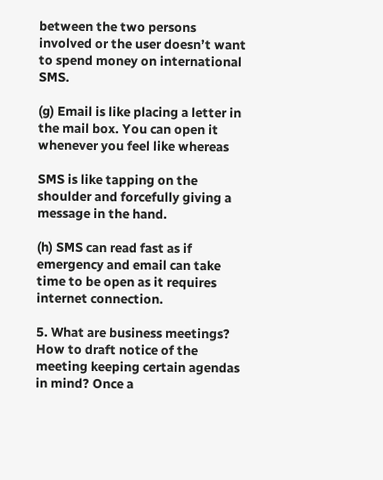between the two persons involved or the user doesn’t want to spend money on international SMS.

(g) Email is like placing a letter in the mail box. You can open it whenever you feel like whereas

SMS is like tapping on the shoulder and forcefully giving a message in the hand.

(h) SMS can read fast as if emergency and email can take time to be open as it requires internet connection.

5. What are business meetings? How to draft notice of the meeting keeping certain agendas in mind? Once a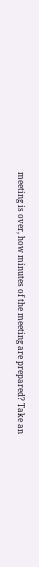meeting is over, how minutes of the meeting are prepared? Take an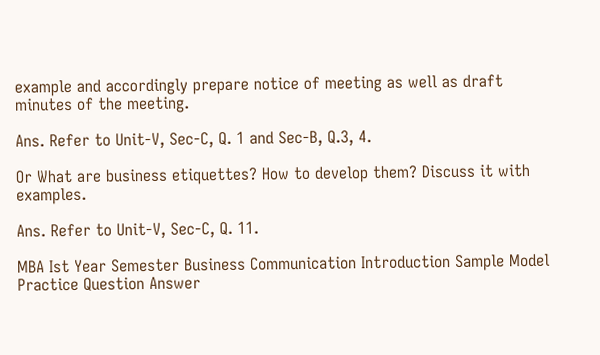example and accordingly prepare notice of meeting as well as draft minutes of the meeting.

Ans. Refer to Unit-V, Sec-C, Q. 1 and Sec-B, Q.3, 4.

Or What are business etiquettes? How to develop them? Discuss it with examples.

Ans. Refer to Unit-V, Sec-C, Q. 11.

MBA Ist Year Semester Business Communication Introduction Sample Model Practice Question Answer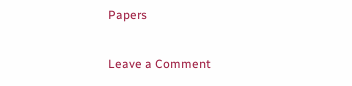Papers

Leave a Comment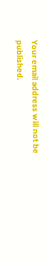Your email address will not be published.